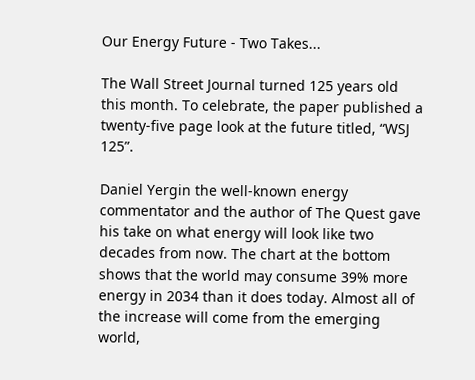Our Energy Future - Two Takes...

The Wall Street Journal turned 125 years old this month. To celebrate, the paper published a twenty-five page look at the future titled, “WSJ 125”.

Daniel Yergin the well-known energy commentator and the author of The Quest gave his take on what energy will look like two decades from now. The chart at the bottom shows that the world may consume 39% more energy in 2034 than it does today. Almost all of the increase will come from the emerging world,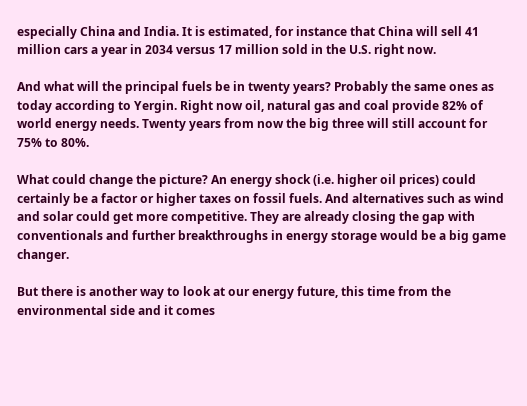especially China and India. It is estimated, for instance that China will sell 41 million cars a year in 2034 versus 17 million sold in the U.S. right now.

And what will the principal fuels be in twenty years? Probably the same ones as today according to Yergin. Right now oil, natural gas and coal provide 82% of world energy needs. Twenty years from now the big three will still account for 75% to 80%.

What could change the picture? An energy shock (i.e. higher oil prices) could certainly be a factor or higher taxes on fossil fuels. And alternatives such as wind and solar could get more competitive. They are already closing the gap with conventionals and further breakthroughs in energy storage would be a big game changer.

But there is another way to look at our energy future, this time from the environmental side and it comes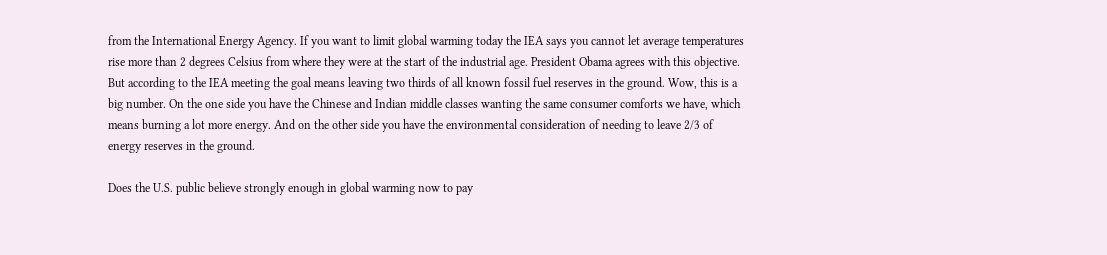from the International Energy Agency. If you want to limit global warming today the IEA says you cannot let average temperatures rise more than 2 degrees Celsius from where they were at the start of the industrial age. President Obama agrees with this objective. But according to the IEA meeting the goal means leaving two thirds of all known fossil fuel reserves in the ground. Wow, this is a big number. On the one side you have the Chinese and Indian middle classes wanting the same consumer comforts we have, which means burning a lot more energy. And on the other side you have the environmental consideration of needing to leave 2/3 of energy reserves in the ground.

Does the U.S. public believe strongly enough in global warming now to pay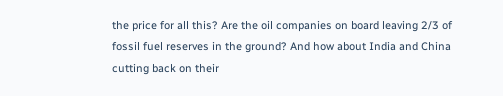the price for all this? Are the oil companies on board leaving 2/3 of fossil fuel reserves in the ground? And how about India and China cutting back on their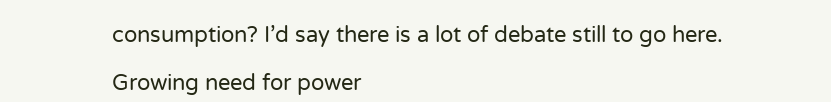consumption? I’d say there is a lot of debate still to go here.

Growing need for power